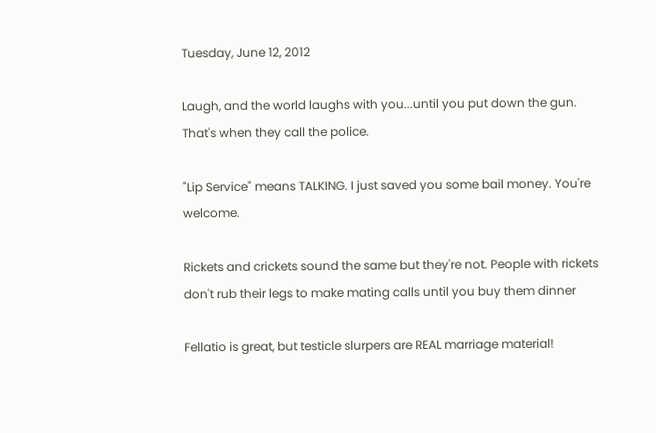Tuesday, June 12, 2012

Laugh, and the world laughs with you...until you put down the gun. That's when they call the police.

"Lip Service" means TALKING. I just saved you some bail money. You're welcome.

Rickets and crickets sound the same but they're not. People with rickets don't rub their legs to make mating calls until you buy them dinner

Fellatio is great, but testicle slurpers are REAL marriage material!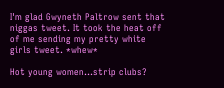I'm glad Gwyneth Paltrow sent that niggas tweet. It took the heat off of me sending my pretty white girls tweet. *whew*

Hot young women...strip clubs?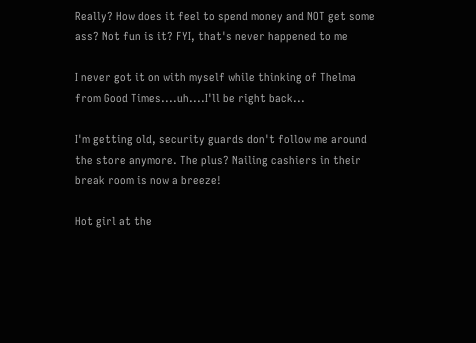Really? How does it feel to spend money and NOT get some ass? Not fun is it? FYI, that's never happened to me

I never got it on with myself while thinking of Thelma from Good Times....uh....I'll be right back...

I'm getting old, security guards don't follow me around the store anymore. The plus? Nailing cashiers in their break room is now a breeze!

Hot girl at the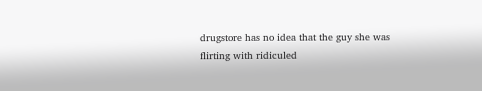drugstore has no idea that the guy she was flirting with ridiculed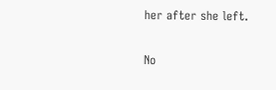her after she left.

No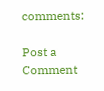comments:

Post a Comment